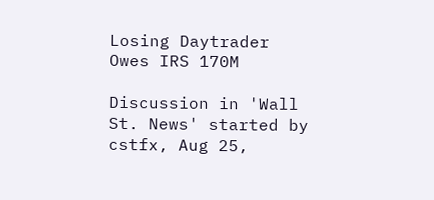Losing Daytrader Owes IRS 170M

Discussion in 'Wall St. News' started by cstfx, Aug 25,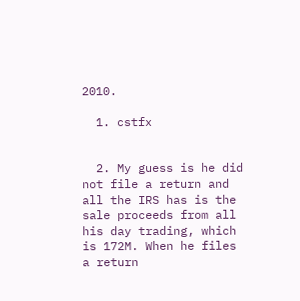2010.

  1. cstfx


  2. My guess is he did not file a return and all the IRS has is the sale proceeds from all his day trading, which is 172M. When he files a return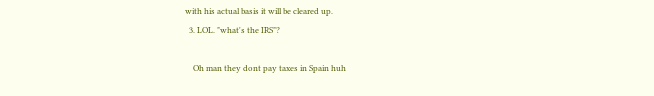with his actual basis it will be cleared up.
  3. LOL. "what's the IRS"?

    Oh man they dont pay taxes in Spain huh